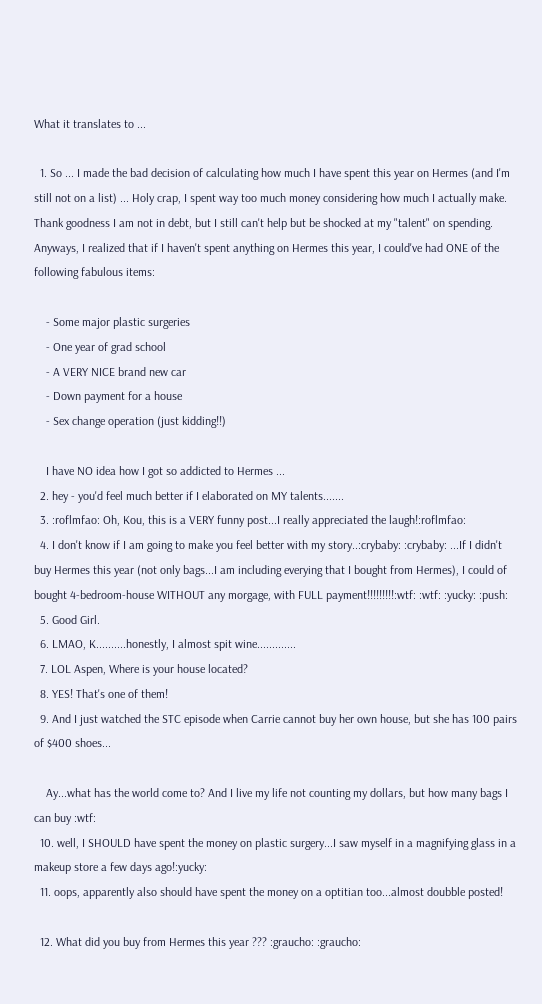What it translates to ...

  1. So ... I made the bad decision of calculating how much I have spent this year on Hermes (and I'm still not on a list) ... Holy crap, I spent way too much money considering how much I actually make. Thank goodness I am not in debt, but I still can't help but be shocked at my "talent" on spending. Anyways, I realized that if I haven't spent anything on Hermes this year, I could've had ONE of the following fabulous items:

    - Some major plastic surgeries
    - One year of grad school
    - A VERY NICE brand new car
    - Down payment for a house
    - Sex change operation (just kidding!!)

    I have NO idea how I got so addicted to Hermes ...
  2. hey - you'd feel much better if I elaborated on MY talents.......
  3. :roflmfao: Oh, Kou, this is a VERY funny post...I really appreciated the laugh!:roflmfao:
  4. I don't know if I am going to make you feel better with my story..:crybaby: :crybaby: ...If I didn't buy Hermes this year (not only bags...I am including everying that I bought from Hermes), I could of bought 4-bedroom-house WITHOUT any morgage, with FULL payment!!!!!!!!!:wtf: :wtf: :yucky: :push:
  5. Good Girl.
  6. LMAO, K..........honestly, I almost spit wine.............
  7. LOL Aspen, Where is your house located?
  8. YES! That's one of them!
  9. And I just watched the STC episode when Carrie cannot buy her own house, but she has 100 pairs of $400 shoes...

    Ay...what has the world come to? And I live my life not counting my dollars, but how many bags I can buy :wtf:
  10. well, I SHOULD have spent the money on plastic surgery...I saw myself in a magnifying glass in a makeup store a few days ago!:yucky:
  11. oops, apparently also should have spent the money on a optitian too...almost doubble posted!

  12. What did you buy from Hermes this year ??? :graucho: :graucho: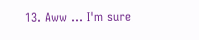13. Aww ... I'm sure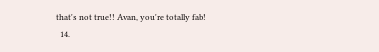that's not true!! Avan, you're totally fab!
  14.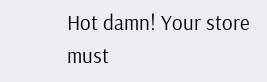Hot damn! Your store must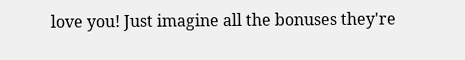love you! Just imagine all the bonuses they're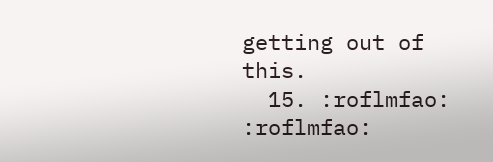getting out of this.
  15. :roflmfao: :roflmfao: